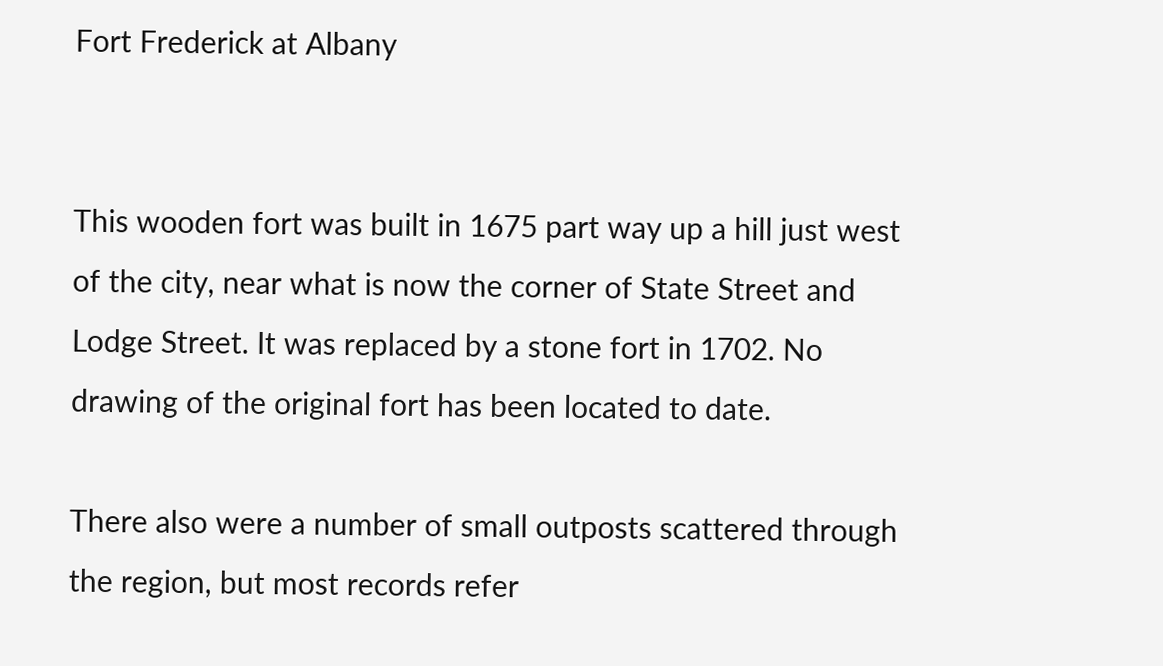Fort Frederick at Albany


This wooden fort was built in 1675 part way up a hill just west of the city, near what is now the corner of State Street and Lodge Street. It was replaced by a stone fort in 1702. No drawing of the original fort has been located to date.

There also were a number of small outposts scattered through the region, but most records refer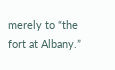merely to “the fort at Albany.”